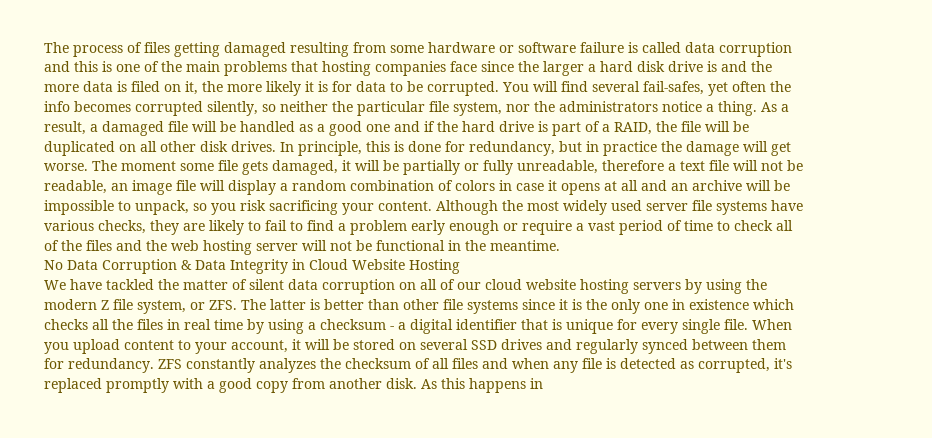The process of files getting damaged resulting from some hardware or software failure is called data corruption and this is one of the main problems that hosting companies face since the larger a hard disk drive is and the more data is filed on it, the more likely it is for data to be corrupted. You will find several fail-safes, yet often the info becomes corrupted silently, so neither the particular file system, nor the administrators notice a thing. As a result, a damaged file will be handled as a good one and if the hard drive is part of a RAID, the file will be duplicated on all other disk drives. In principle, this is done for redundancy, but in practice the damage will get worse. The moment some file gets damaged, it will be partially or fully unreadable, therefore a text file will not be readable, an image file will display a random combination of colors in case it opens at all and an archive will be impossible to unpack, so you risk sacrificing your content. Although the most widely used server file systems have various checks, they are likely to fail to find a problem early enough or require a vast period of time to check all of the files and the web hosting server will not be functional in the meantime.
No Data Corruption & Data Integrity in Cloud Website Hosting
We have tackled the matter of silent data corruption on all of our cloud website hosting servers by using the modern Z file system, or ZFS. The latter is better than other file systems since it is the only one in existence which checks all the files in real time by using a checksum - a digital identifier that is unique for every single file. When you upload content to your account, it will be stored on several SSD drives and regularly synced between them for redundancy. ZFS constantly analyzes the checksum of all files and when any file is detected as corrupted, it's replaced promptly with a good copy from another disk. As this happens in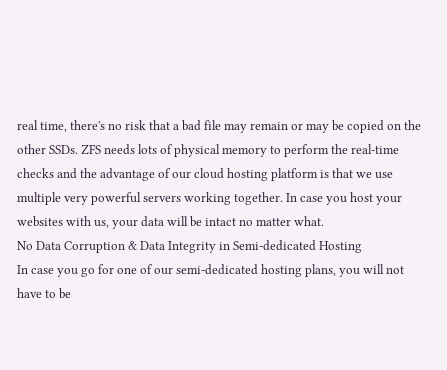real time, there's no risk that a bad file may remain or may be copied on the other SSDs. ZFS needs lots of physical memory to perform the real-time checks and the advantage of our cloud hosting platform is that we use multiple very powerful servers working together. In case you host your websites with us, your data will be intact no matter what.
No Data Corruption & Data Integrity in Semi-dedicated Hosting
In case you go for one of our semi-dedicated hosting plans, you will not have to be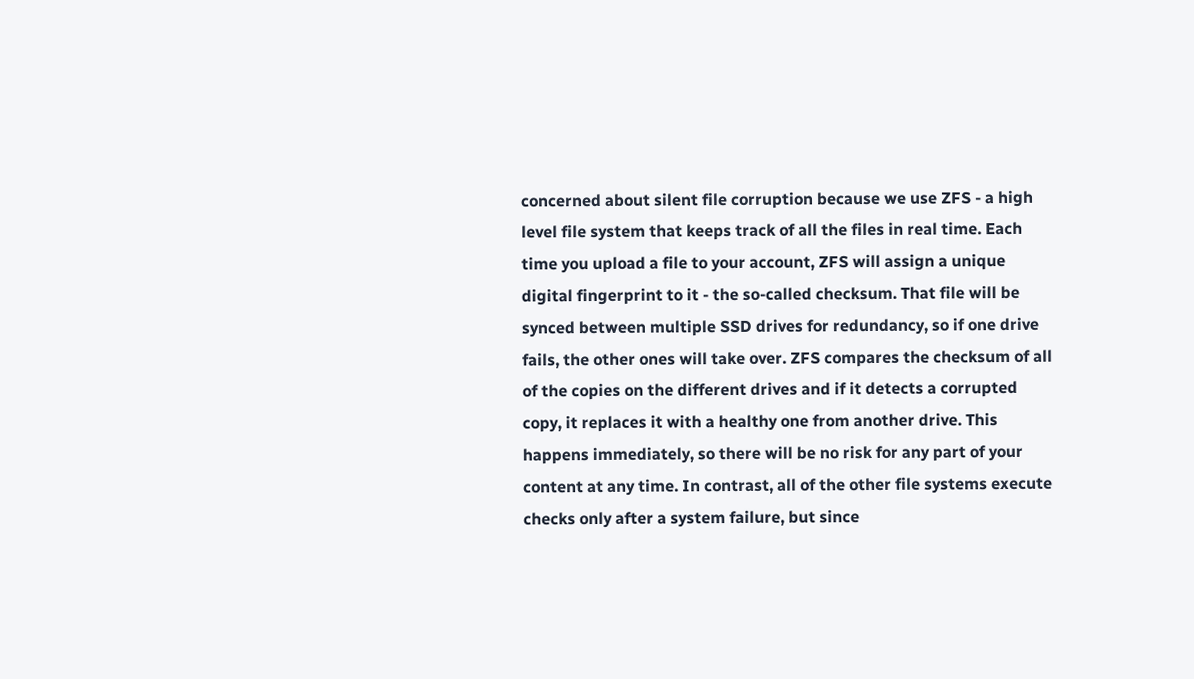concerned about silent file corruption because we use ZFS - a high level file system that keeps track of all the files in real time. Each time you upload a file to your account, ZFS will assign a unique digital fingerprint to it - the so-called checksum. That file will be synced between multiple SSD drives for redundancy, so if one drive fails, the other ones will take over. ZFS compares the checksum of all of the copies on the different drives and if it detects a corrupted copy, it replaces it with a healthy one from another drive. This happens immediately, so there will be no risk for any part of your content at any time. In contrast, all of the other file systems execute checks only after a system failure, but since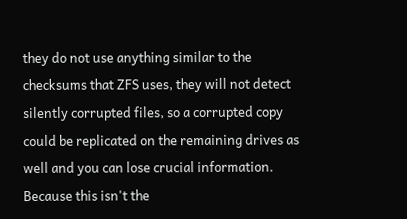they do not use anything similar to the checksums that ZFS uses, they will not detect silently corrupted files, so a corrupted copy could be replicated on the remaining drives as well and you can lose crucial information. Because this isn't the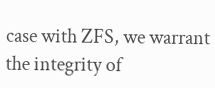case with ZFS, we warrant the integrity of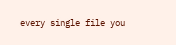every single file you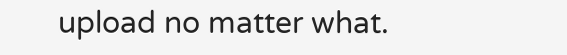upload no matter what.